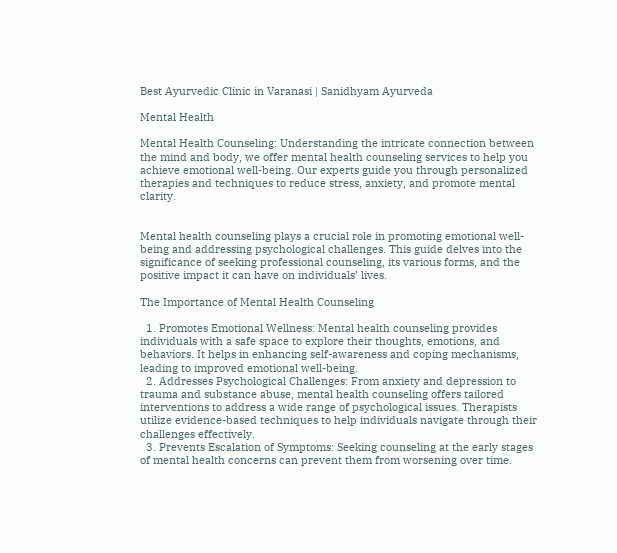Best Ayurvedic Clinic in Varanasi | Sanidhyam Ayurveda

Mental Health

Mental Health Counseling: Understanding the intricate connection between the mind and body, we offer mental health counseling services to help you achieve emotional well-being. Our experts guide you through personalized therapies and techniques to reduce stress, anxiety, and promote mental clarity.


Mental health counseling plays a crucial role in promoting emotional well-being and addressing psychological challenges. This guide delves into the significance of seeking professional counseling, its various forms, and the positive impact it can have on individuals’ lives.

The Importance of Mental Health Counseling

  1. Promotes Emotional Wellness: Mental health counseling provides individuals with a safe space to explore their thoughts, emotions, and behaviors. It helps in enhancing self-awareness and coping mechanisms, leading to improved emotional well-being.
  2. Addresses Psychological Challenges: From anxiety and depression to trauma and substance abuse, mental health counseling offers tailored interventions to address a wide range of psychological issues. Therapists utilize evidence-based techniques to help individuals navigate through their challenges effectively.
  3. Prevents Escalation of Symptoms: Seeking counseling at the early stages of mental health concerns can prevent them from worsening over time.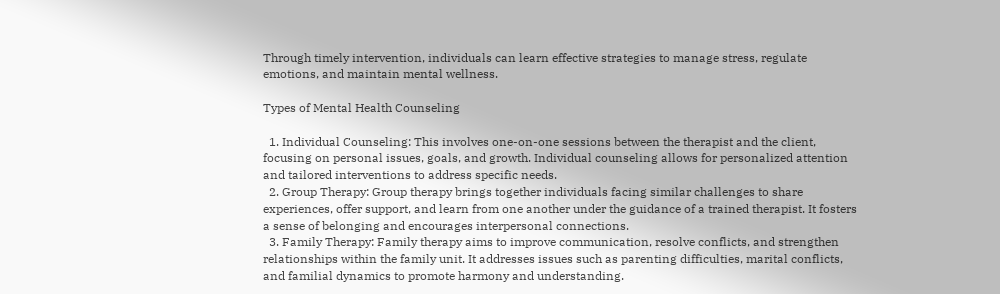Through timely intervention, individuals can learn effective strategies to manage stress, regulate emotions, and maintain mental wellness.

Types of Mental Health Counseling

  1. Individual Counseling: This involves one-on-one sessions between the therapist and the client, focusing on personal issues, goals, and growth. Individual counseling allows for personalized attention and tailored interventions to address specific needs.
  2. Group Therapy: Group therapy brings together individuals facing similar challenges to share experiences, offer support, and learn from one another under the guidance of a trained therapist. It fosters a sense of belonging and encourages interpersonal connections.
  3. Family Therapy: Family therapy aims to improve communication, resolve conflicts, and strengthen relationships within the family unit. It addresses issues such as parenting difficulties, marital conflicts, and familial dynamics to promote harmony and understanding.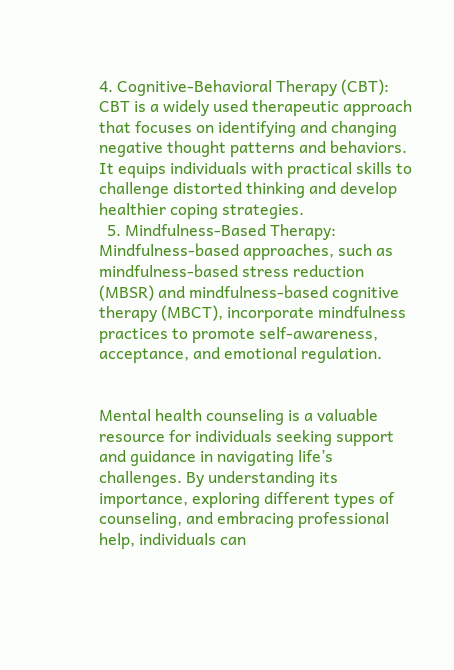4. Cognitive-Behavioral Therapy (CBT): CBT is a widely used therapeutic approach that focuses on identifying and changing negative thought patterns and behaviors. It equips individuals with practical skills to challenge distorted thinking and develop healthier coping strategies.
  5. Mindfulness-Based Therapy: Mindfulness-based approaches, such as mindfulness-based stress reduction (MBSR) and mindfulness-based cognitive therapy (MBCT), incorporate mindfulness practices to promote self-awareness, acceptance, and emotional regulation.


Mental health counseling is a valuable resource for individuals seeking support and guidance in navigating life’s challenges. By understanding its importance, exploring different types of counseling, and embracing professional help, individuals can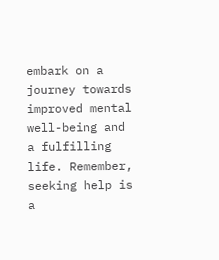embark on a journey towards improved mental well-being and a fulfilling life. Remember, seeking help is a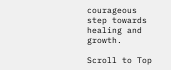courageous step towards healing and growth.

Scroll to Top